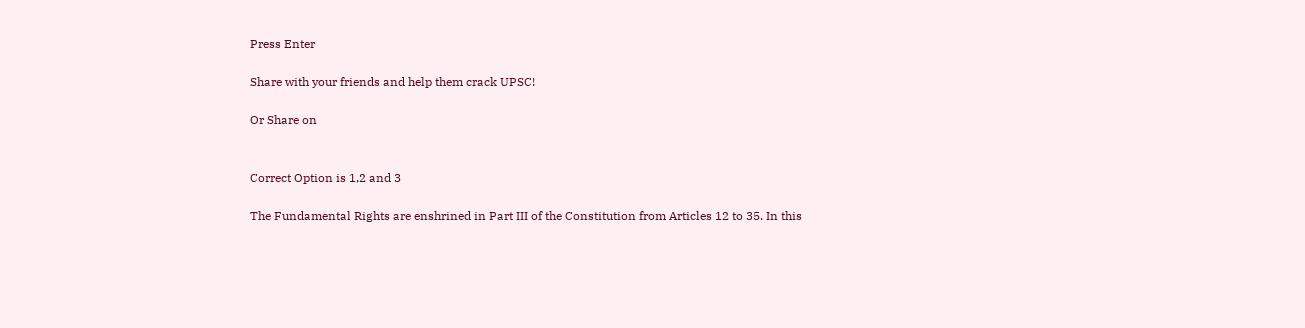Press Enter

Share with your friends and help them crack UPSC!

Or Share on


Correct Option is 1,2 and 3

The Fundamental Rights are enshrined in Part III of the Constitution from Articles 12 to 35. In this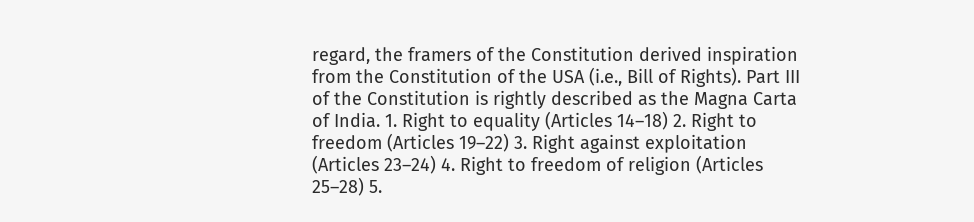regard, the framers of the Constitution derived inspiration from the Constitution of the USA (i.e., Bill of Rights). Part III of the Constitution is rightly described as the Magna Carta of India. 1. Right to equality (Articles 14–18) 2. Right to freedom (Articles 19–22) 3. Right against exploitation (Articles 23–24) 4. Right to freedom of religion (Articles 25–28) 5.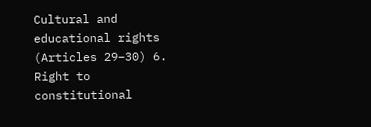Cultural and educational rights (Articles 29–30) 6. Right to constitutional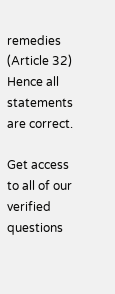remedies (Article 32) Hence all statements are correct.

Get access to all of our verified questions